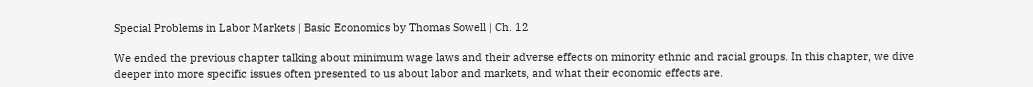Special Problems in Labor Markets | Basic Economics by Thomas Sowell | Ch. 12

We ended the previous chapter talking about minimum wage laws and their adverse effects on minority ethnic and racial groups. In this chapter, we dive deeper into more specific issues often presented to us about labor and markets, and what their economic effects are.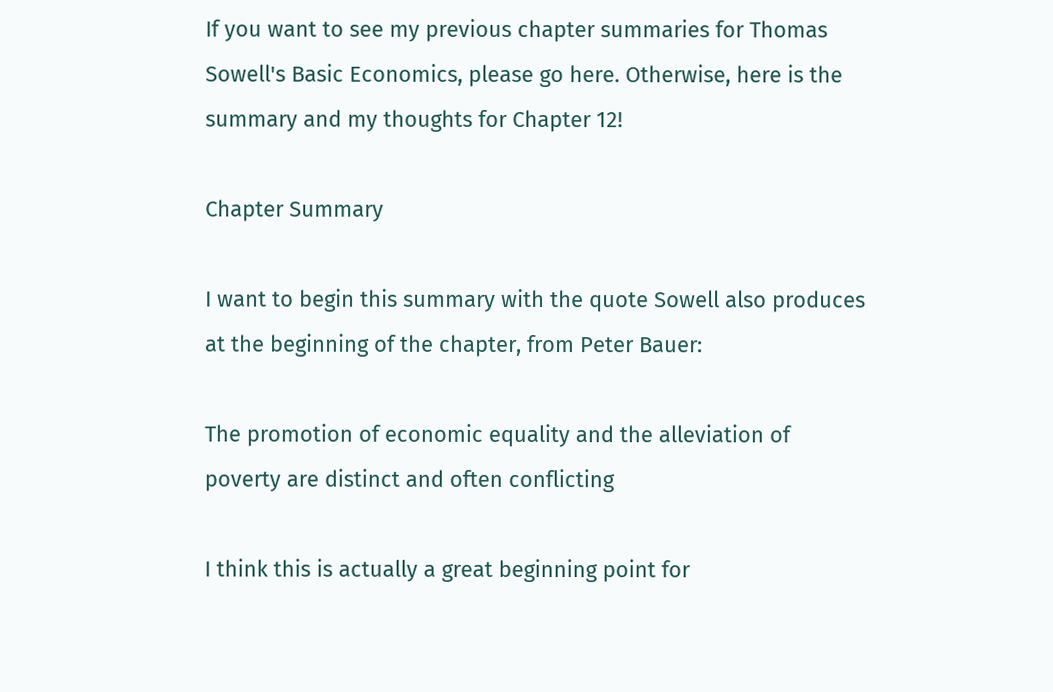If you want to see my previous chapter summaries for Thomas Sowell's Basic Economics, please go here. Otherwise, here is the summary and my thoughts for Chapter 12!

Chapter Summary

I want to begin this summary with the quote Sowell also produces at the beginning of the chapter, from Peter Bauer:

The promotion of economic equality and the alleviation of poverty are distinct and often conflicting

I think this is actually a great beginning point for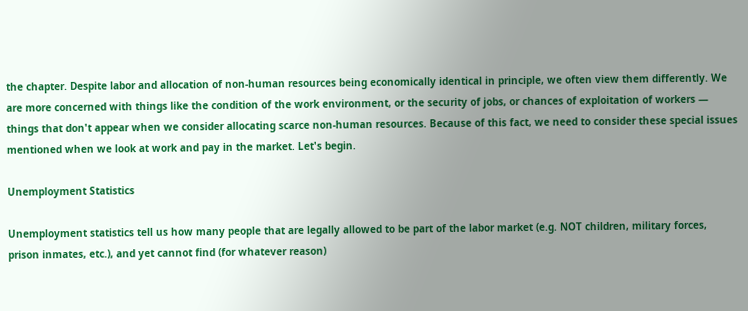the chapter. Despite labor and allocation of non-human resources being economically identical in principle, we often view them differently. We are more concerned with things like the condition of the work environment, or the security of jobs, or chances of exploitation of workers — things that don't appear when we consider allocating scarce non-human resources. Because of this fact, we need to consider these special issues mentioned when we look at work and pay in the market. Let's begin.

Unemployment Statistics

Unemployment statistics tell us how many people that are legally allowed to be part of the labor market (e.g. NOT children, military forces, prison inmates, etc.), and yet cannot find (for whatever reason)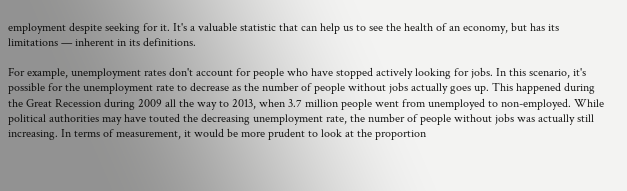employment despite seeking for it. It's a valuable statistic that can help us to see the health of an economy, but has its limitations — inherent in its definitions.

For example, unemployment rates don't account for people who have stopped actively looking for jobs. In this scenario, it's possible for the unemployment rate to decrease as the number of people without jobs actually goes up. This happened during the Great Recession during 2009 all the way to 2013, when 3.7 million people went from unemployed to non-employed. While political authorities may have touted the decreasing unemployment rate, the number of people without jobs was actually still increasing. In terms of measurement, it would be more prudent to look at the proportion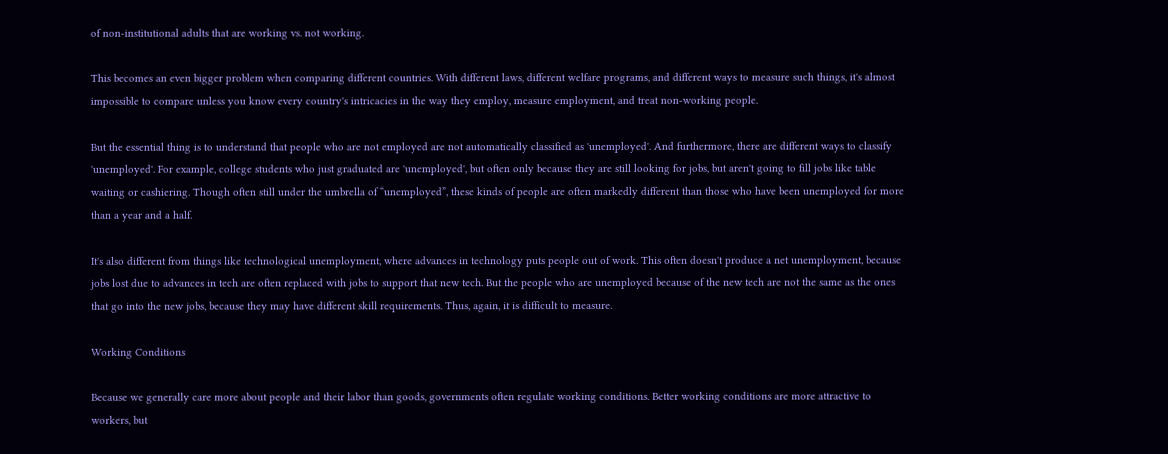of non-institutional adults that are working vs. not working.

This becomes an even bigger problem when comparing different countries. With different laws, different welfare programs, and different ways to measure such things, it's almost impossible to compare unless you know every country's intricacies in the way they employ, measure employment, and treat non-working people.

But the essential thing is to understand that people who are not employed are not automatically classified as 'unemployed'. And furthermore, there are different ways to classify 'unemployed'. For example, college students who just graduated are 'unemployed', but often only because they are still looking for jobs, but aren't going to fill jobs like table waiting or cashiering. Though often still under the umbrella of “unemployed”, these kinds of people are often markedly different than those who have been unemployed for more than a year and a half.

It's also different from things like technological unemployment, where advances in technology puts people out of work. This often doesn't produce a net unemployment, because jobs lost due to advances in tech are often replaced with jobs to support that new tech. But the people who are unemployed because of the new tech are not the same as the ones that go into the new jobs, because they may have different skill requirements. Thus, again, it is difficult to measure.

Working Conditions

Because we generally care more about people and their labor than goods, governments often regulate working conditions. Better working conditions are more attractive to workers, but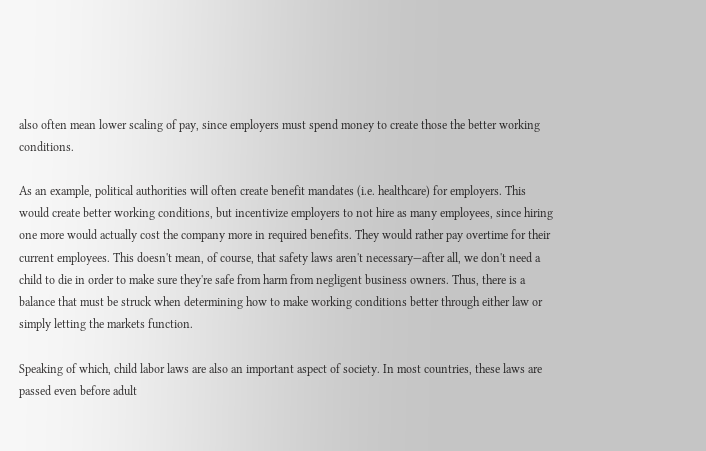also often mean lower scaling of pay, since employers must spend money to create those the better working conditions.

As an example, political authorities will often create benefit mandates (i.e. healthcare) for employers. This would create better working conditions, but incentivize employers to not hire as many employees, since hiring one more would actually cost the company more in required benefits. They would rather pay overtime for their current employees. This doesn't mean, of course, that safety laws aren't necessary—after all, we don't need a child to die in order to make sure they're safe from harm from negligent business owners. Thus, there is a balance that must be struck when determining how to make working conditions better through either law or simply letting the markets function.

Speaking of which, child labor laws are also an important aspect of society. In most countries, these laws are passed even before adult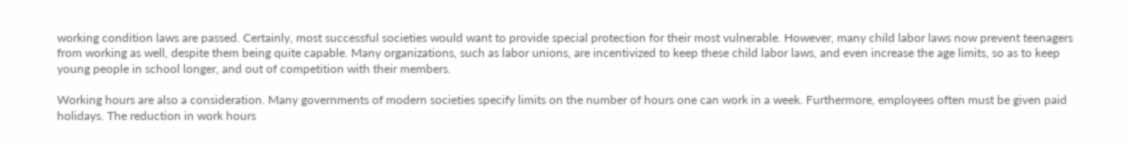working condition laws are passed. Certainly, most successful societies would want to provide special protection for their most vulnerable. However, many child labor laws now prevent teenagers from working as well, despite them being quite capable. Many organizations, such as labor unions, are incentivized to keep these child labor laws, and even increase the age limits, so as to keep young people in school longer, and out of competition with their members.

Working hours are also a consideration. Many governments of modern societies specify limits on the number of hours one can work in a week. Furthermore, employees often must be given paid holidays. The reduction in work hours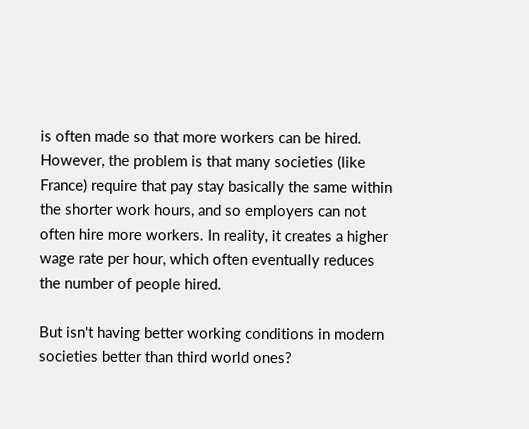is often made so that more workers can be hired. However, the problem is that many societies (like France) require that pay stay basically the same within the shorter work hours, and so employers can not often hire more workers. In reality, it creates a higher wage rate per hour, which often eventually reduces the number of people hired.

But isn't having better working conditions in modern societies better than third world ones?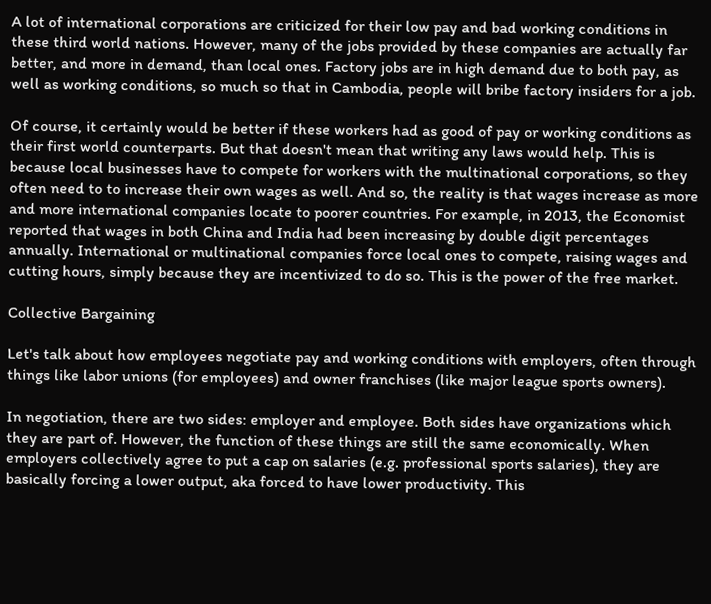A lot of international corporations are criticized for their low pay and bad working conditions in these third world nations. However, many of the jobs provided by these companies are actually far better, and more in demand, than local ones. Factory jobs are in high demand due to both pay, as well as working conditions, so much so that in Cambodia, people will bribe factory insiders for a job.

Of course, it certainly would be better if these workers had as good of pay or working conditions as their first world counterparts. But that doesn't mean that writing any laws would help. This is because local businesses have to compete for workers with the multinational corporations, so they often need to to increase their own wages as well. And so, the reality is that wages increase as more and more international companies locate to poorer countries. For example, in 2013, the Economist reported that wages in both China and India had been increasing by double digit percentages annually. International or multinational companies force local ones to compete, raising wages and cutting hours, simply because they are incentivized to do so. This is the power of the free market.

Collective Bargaining

Let's talk about how employees negotiate pay and working conditions with employers, often through things like labor unions (for employees) and owner franchises (like major league sports owners).

In negotiation, there are two sides: employer and employee. Both sides have organizations which they are part of. However, the function of these things are still the same economically. When employers collectively agree to put a cap on salaries (e.g. professional sports salaries), they are basically forcing a lower output, aka forced to have lower productivity. This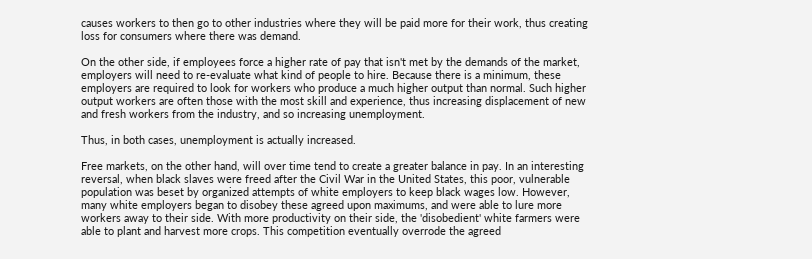causes workers to then go to other industries where they will be paid more for their work, thus creating loss for consumers where there was demand.

On the other side, if employees force a higher rate of pay that isn't met by the demands of the market, employers will need to re-evaluate what kind of people to hire. Because there is a minimum, these employers are required to look for workers who produce a much higher output than normal. Such higher output workers are often those with the most skill and experience, thus increasing displacement of new and fresh workers from the industry, and so increasing unemployment.

Thus, in both cases, unemployment is actually increased.

Free markets, on the other hand, will over time tend to create a greater balance in pay. In an interesting reversal, when black slaves were freed after the Civil War in the United States, this poor, vulnerable population was beset by organized attempts of white employers to keep black wages low. However, many white employers began to disobey these agreed upon maximums, and were able to lure more workers away to their side. With more productivity on their side, the 'disobedient' white farmers were able to plant and harvest more crops. This competition eventually overrode the agreed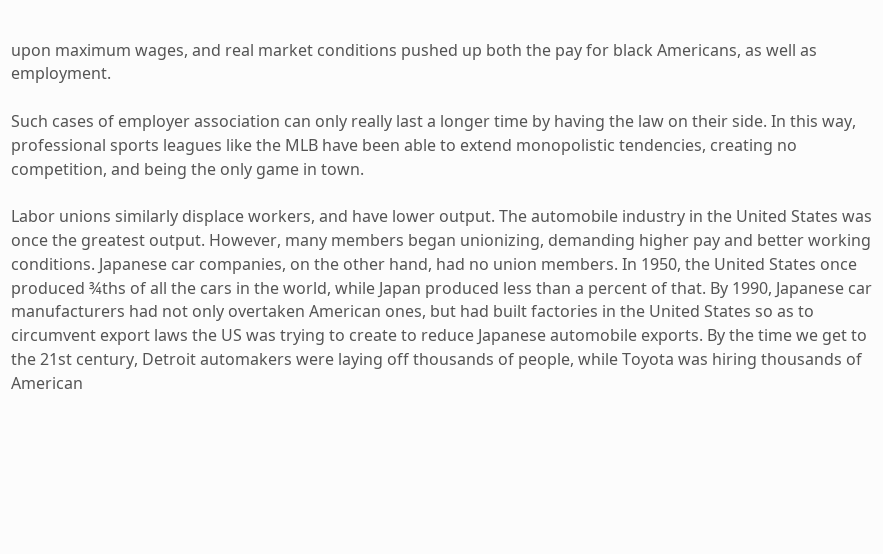upon maximum wages, and real market conditions pushed up both the pay for black Americans, as well as employment.

Such cases of employer association can only really last a longer time by having the law on their side. In this way, professional sports leagues like the MLB have been able to extend monopolistic tendencies, creating no competition, and being the only game in town.

Labor unions similarly displace workers, and have lower output. The automobile industry in the United States was once the greatest output. However, many members began unionizing, demanding higher pay and better working conditions. Japanese car companies, on the other hand, had no union members. In 1950, the United States once produced ¾ths of all the cars in the world, while Japan produced less than a percent of that. By 1990, Japanese car manufacturers had not only overtaken American ones, but had built factories in the United States so as to circumvent export laws the US was trying to create to reduce Japanese automobile exports. By the time we get to the 21st century, Detroit automakers were laying off thousands of people, while Toyota was hiring thousands of American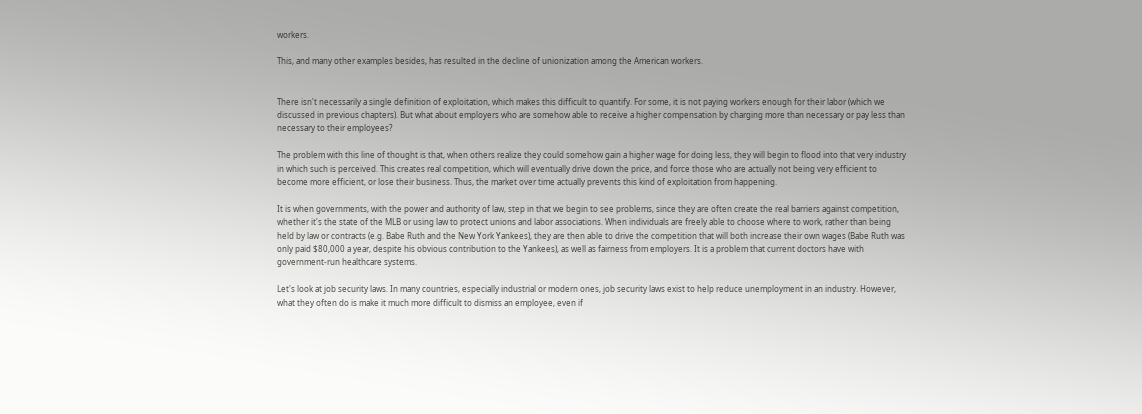workers.

This, and many other examples besides, has resulted in the decline of unionization among the American workers.


There isn't necessarily a single definition of exploitation, which makes this difficult to quantify. For some, it is not paying workers enough for their labor (which we discussed in previous chapters). But what about employers who are somehow able to receive a higher compensation by charging more than necessary or pay less than necessary to their employees?

The problem with this line of thought is that, when others realize they could somehow gain a higher wage for doing less, they will begin to flood into that very industry in which such is perceived. This creates real competition, which will eventually drive down the price, and force those who are actually not being very efficient to become more efficient, or lose their business. Thus, the market over time actually prevents this kind of exploitation from happening.

It is when governments, with the power and authority of law, step in that we begin to see problems, since they are often create the real barriers against competition, whether it's the state of the MLB or using law to protect unions and labor associations. When individuals are freely able to choose where to work, rather than being held by law or contracts (e.g. Babe Ruth and the New York Yankees), they are then able to drive the competition that will both increase their own wages (Babe Ruth was only paid $80,000 a year, despite his obvious contribution to the Yankees), as well as fairness from employers. It is a problem that current doctors have with government-run healthcare systems.

Let's look at job security laws. In many countries, especially industrial or modern ones, job security laws exist to help reduce unemployment in an industry. However, what they often do is make it much more difficult to dismiss an employee, even if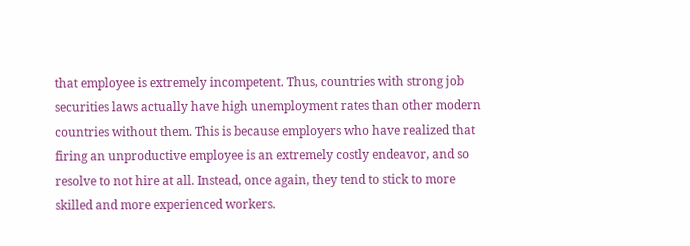that employee is extremely incompetent. Thus, countries with strong job securities laws actually have high unemployment rates than other modern countries without them. This is because employers who have realized that firing an unproductive employee is an extremely costly endeavor, and so resolve to not hire at all. Instead, once again, they tend to stick to more skilled and more experienced workers.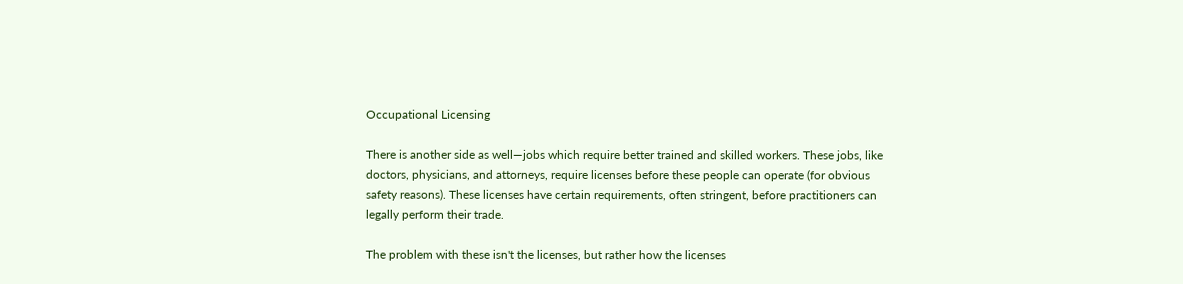Occupational Licensing

There is another side as well—jobs which require better trained and skilled workers. These jobs, like doctors, physicians, and attorneys, require licenses before these people can operate (for obvious safety reasons). These licenses have certain requirements, often stringent, before practitioners can legally perform their trade.

The problem with these isn't the licenses, but rather how the licenses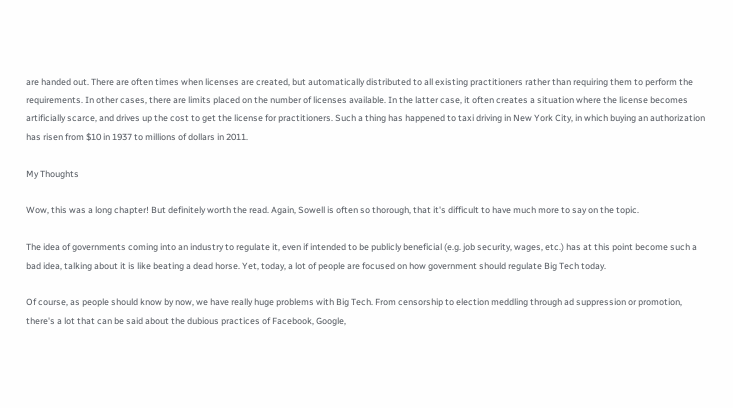are handed out. There are often times when licenses are created, but automatically distributed to all existing practitioners rather than requiring them to perform the requirements. In other cases, there are limits placed on the number of licenses available. In the latter case, it often creates a situation where the license becomes artificially scarce, and drives up the cost to get the license for practitioners. Such a thing has happened to taxi driving in New York City, in which buying an authorization has risen from $10 in 1937 to millions of dollars in 2011.

My Thoughts

Wow, this was a long chapter! But definitely worth the read. Again, Sowell is often so thorough, that it's difficult to have much more to say on the topic.

The idea of governments coming into an industry to regulate it, even if intended to be publicly beneficial (e.g. job security, wages, etc.) has at this point become such a bad idea, talking about it is like beating a dead horse. Yet, today, a lot of people are focused on how government should regulate Big Tech today.

Of course, as people should know by now, we have really huge problems with Big Tech. From censorship to election meddling through ad suppression or promotion, there's a lot that can be said about the dubious practices of Facebook, Google,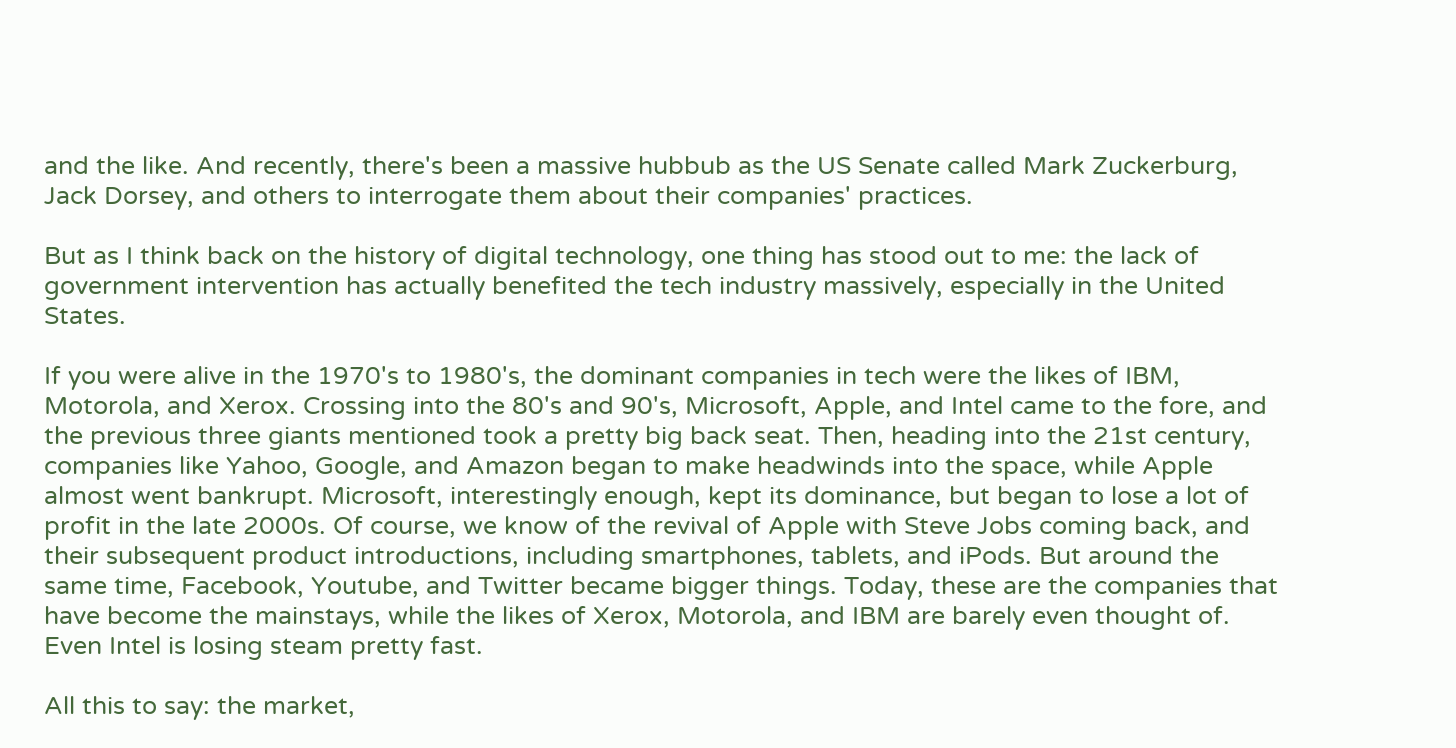and the like. And recently, there's been a massive hubbub as the US Senate called Mark Zuckerburg, Jack Dorsey, and others to interrogate them about their companies' practices.

But as I think back on the history of digital technology, one thing has stood out to me: the lack of government intervention has actually benefited the tech industry massively, especially in the United States.

If you were alive in the 1970's to 1980's, the dominant companies in tech were the likes of IBM, Motorola, and Xerox. Crossing into the 80's and 90's, Microsoft, Apple, and Intel came to the fore, and the previous three giants mentioned took a pretty big back seat. Then, heading into the 21st century, companies like Yahoo, Google, and Amazon began to make headwinds into the space, while Apple almost went bankrupt. Microsoft, interestingly enough, kept its dominance, but began to lose a lot of profit in the late 2000s. Of course, we know of the revival of Apple with Steve Jobs coming back, and their subsequent product introductions, including smartphones, tablets, and iPods. But around the same time, Facebook, Youtube, and Twitter became bigger things. Today, these are the companies that have become the mainstays, while the likes of Xerox, Motorola, and IBM are barely even thought of. Even Intel is losing steam pretty fast.

All this to say: the market,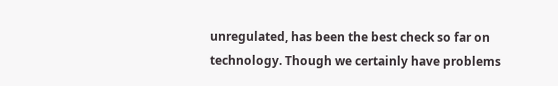unregulated, has been the best check so far on technology. Though we certainly have problems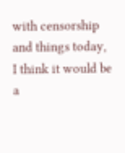with censorship and things today, I think it would be a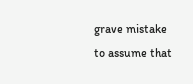grave mistake to assume that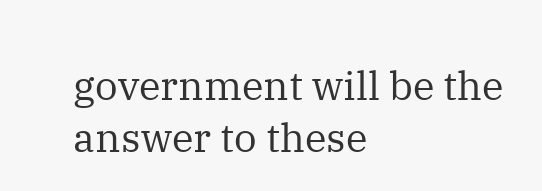government will be the answer to these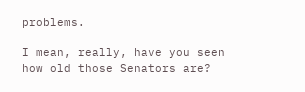problems.

I mean, really, have you seen how old those Senators are?